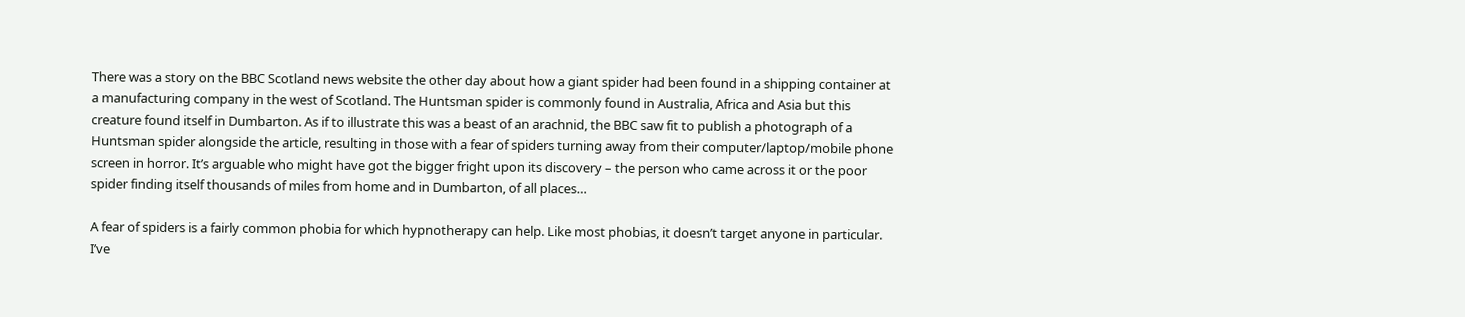There was a story on the BBC Scotland news website the other day about how a giant spider had been found in a shipping container at a manufacturing company in the west of Scotland. The Huntsman spider is commonly found in Australia, Africa and Asia but this creature found itself in Dumbarton. As if to illustrate this was a beast of an arachnid, the BBC saw fit to publish a photograph of a Huntsman spider alongside the article, resulting in those with a fear of spiders turning away from their computer/laptop/mobile phone screen in horror. It’s arguable who might have got the bigger fright upon its discovery – the person who came across it or the poor spider finding itself thousands of miles from home and in Dumbarton, of all places…

A fear of spiders is a fairly common phobia for which hypnotherapy can help. Like most phobias, it doesn’t target anyone in particular. I’ve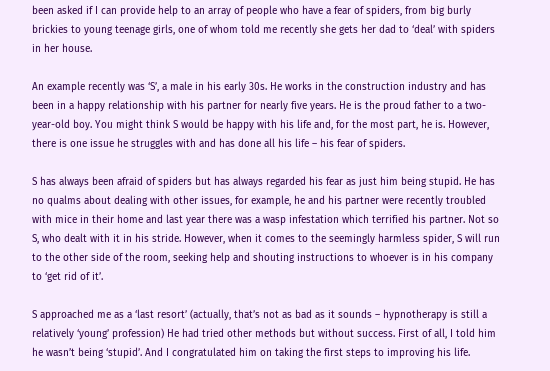been asked if I can provide help to an array of people who have a fear of spiders, from big burly brickies to young teenage girls, one of whom told me recently she gets her dad to ‘deal’ with spiders in her house.

An example recently was ‘S’, a male in his early 30s. He works in the construction industry and has been in a happy relationship with his partner for nearly five years. He is the proud father to a two-year-old boy. You might think S would be happy with his life and, for the most part, he is. However, there is one issue he struggles with and has done all his life – his fear of spiders.

S has always been afraid of spiders but has always regarded his fear as just him being stupid. He has no qualms about dealing with other issues, for example, he and his partner were recently troubled with mice in their home and last year there was a wasp infestation which terrified his partner. Not so S, who dealt with it in his stride. However, when it comes to the seemingly harmless spider, S will run to the other side of the room, seeking help and shouting instructions to whoever is in his company to ‘get rid of it’.

S approached me as a ‘last resort’ (actually, that’s not as bad as it sounds – hypnotherapy is still a relatively ‘young’ profession) He had tried other methods but without success. First of all, I told him he wasn’t being ‘stupid’. And I congratulated him on taking the first steps to improving his life.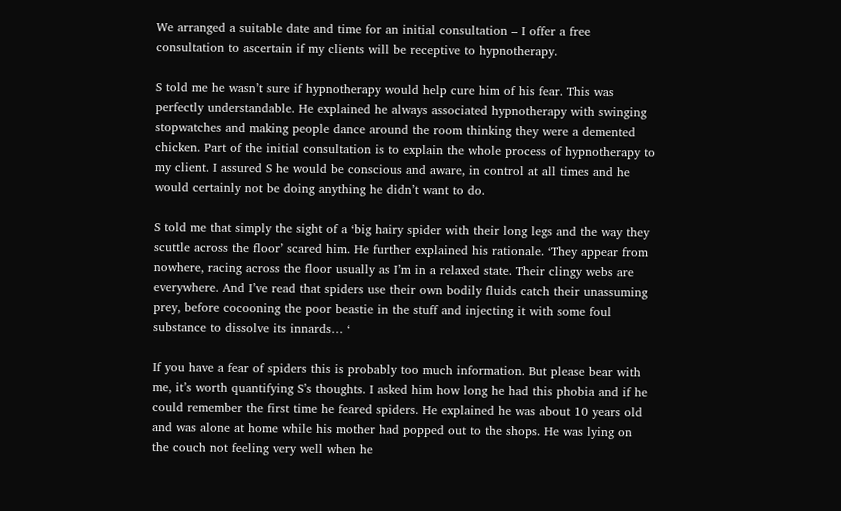We arranged a suitable date and time for an initial consultation – I offer a free consultation to ascertain if my clients will be receptive to hypnotherapy.

S told me he wasn’t sure if hypnotherapy would help cure him of his fear. This was perfectly understandable. He explained he always associated hypnotherapy with swinging stopwatches and making people dance around the room thinking they were a demented chicken. Part of the initial consultation is to explain the whole process of hypnotherapy to my client. I assured S he would be conscious and aware, in control at all times and he would certainly not be doing anything he didn’t want to do.

S told me that simply the sight of a ‘big hairy spider with their long legs and the way they scuttle across the floor’ scared him. He further explained his rationale. ‘They appear from nowhere, racing across the floor usually as I’m in a relaxed state. Their clingy webs are everywhere. And I’ve read that spiders use their own bodily fluids catch their unassuming prey, before cocooning the poor beastie in the stuff and injecting it with some foul substance to dissolve its innards… ‘

If you have a fear of spiders this is probably too much information. But please bear with me, it’s worth quantifying S’s thoughts. I asked him how long he had this phobia and if he could remember the first time he feared spiders. He explained he was about 10 years old and was alone at home while his mother had popped out to the shops. He was lying on the couch not feeling very well when he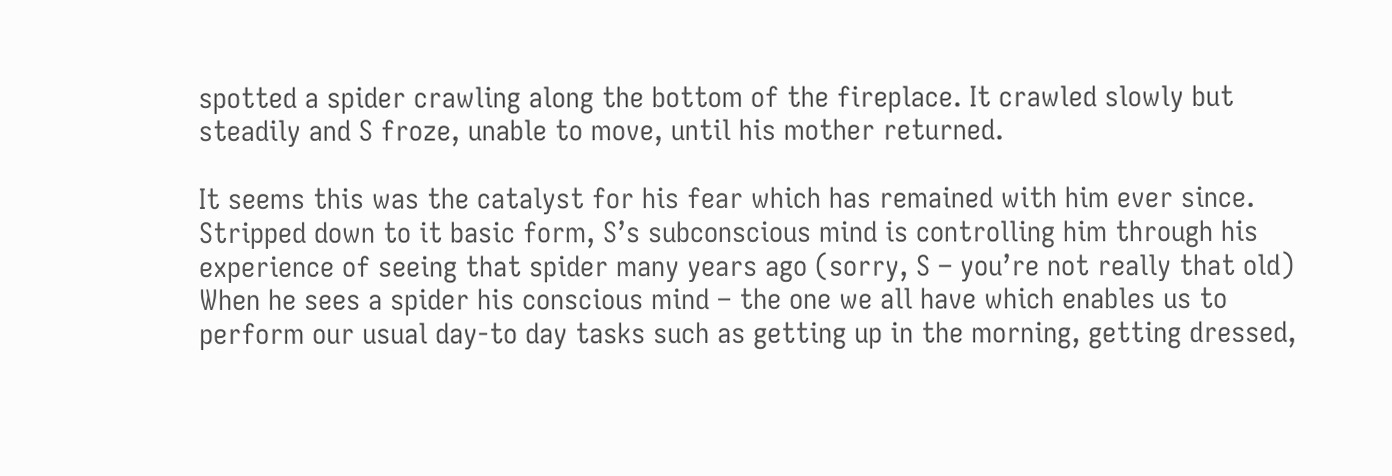spotted a spider crawling along the bottom of the fireplace. It crawled slowly but steadily and S froze, unable to move, until his mother returned.

It seems this was the catalyst for his fear which has remained with him ever since. Stripped down to it basic form, S’s subconscious mind is controlling him through his experience of seeing that spider many years ago (sorry, S – you’re not really that old) When he sees a spider his conscious mind – the one we all have which enables us to perform our usual day-to day tasks such as getting up in the morning, getting dressed,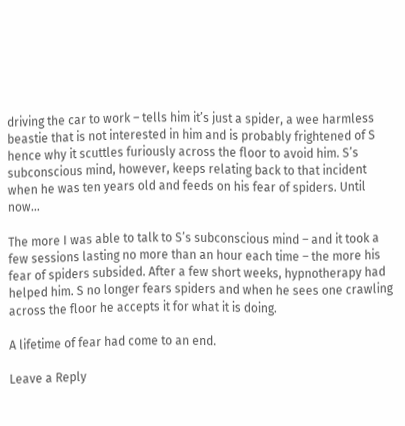driving the car to work – tells him it’s just a spider, a wee harmless beastie that is not interested in him and is probably frightened of S hence why it scuttles furiously across the floor to avoid him. S’s subconscious mind, however, keeps relating back to that incident when he was ten years old and feeds on his fear of spiders. Until now…

The more I was able to talk to S’s subconscious mind – and it took a few sessions lasting no more than an hour each time – the more his fear of spiders subsided. After a few short weeks, hypnotherapy had helped him. S no longer fears spiders and when he sees one crawling across the floor he accepts it for what it is doing.

A lifetime of fear had come to an end.

Leave a Reply